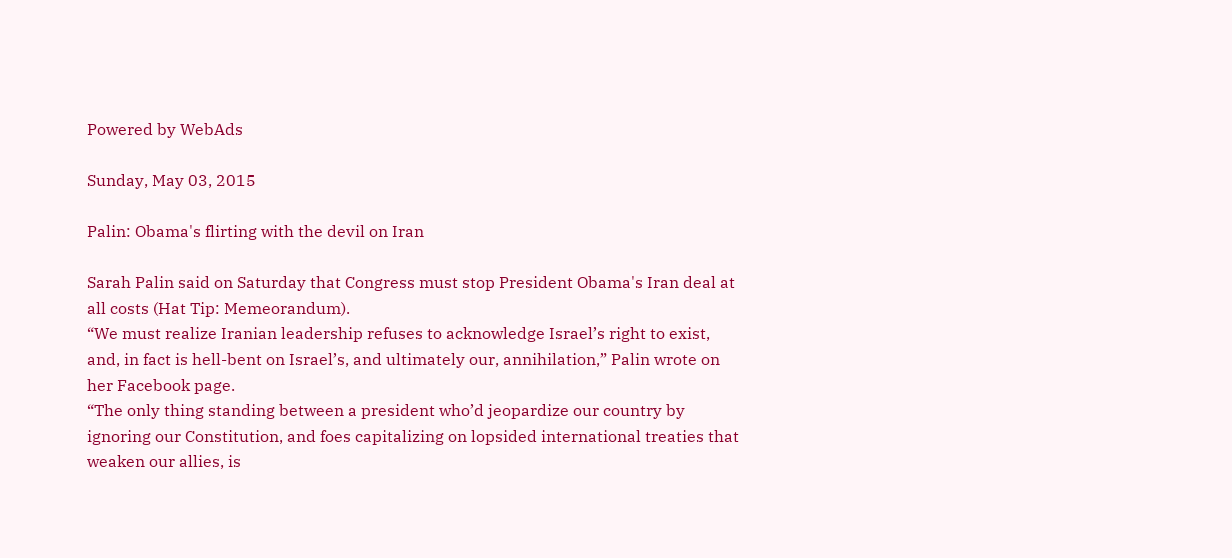Powered by WebAds

Sunday, May 03, 2015

Palin: Obama's flirting with the devil on Iran

Sarah Palin said on Saturday that Congress must stop President Obama's Iran deal at all costs (Hat Tip: Memeorandum).
“We must realize Iranian leadership refuses to acknowledge Israel’s right to exist, and, in fact is hell-bent on Israel’s, and ultimately our, annihilation,” Palin wrote on her Facebook page.
“The only thing standing between a president who’d jeopardize our country by ignoring our Constitution, and foes capitalizing on lopsided international treaties that weaken our allies, is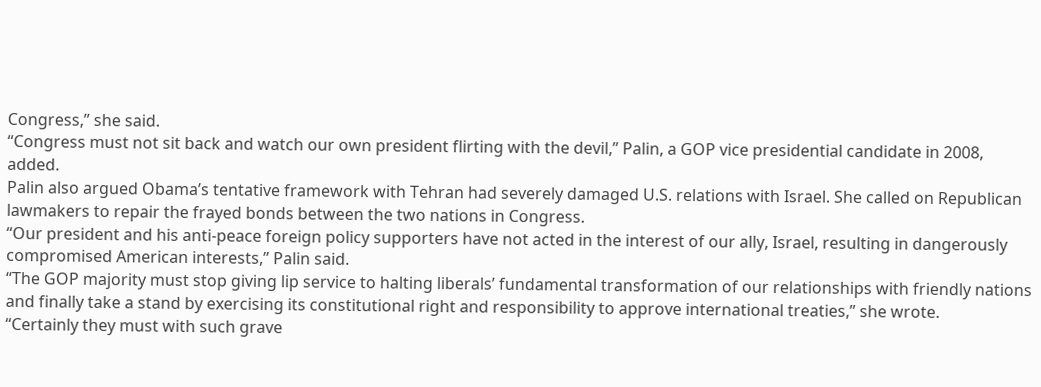Congress,” she said.
“Congress must not sit back and watch our own president flirting with the devil,” Palin, a GOP vice presidential candidate in 2008, added.
Palin also argued Obama’s tentative framework with Tehran had severely damaged U.S. relations with Israel. She called on Republican lawmakers to repair the frayed bonds between the two nations in Congress.
“Our president and his anti-peace foreign policy supporters have not acted in the interest of our ally, Israel, resulting in dangerously compromised American interests,” Palin said.
“The GOP majority must stop giving lip service to halting liberals’ fundamental transformation of our relationships with friendly nations and finally take a stand by exercising its constitutional right and responsibility to approve international treaties,” she wrote.
“Certainly they must with such grave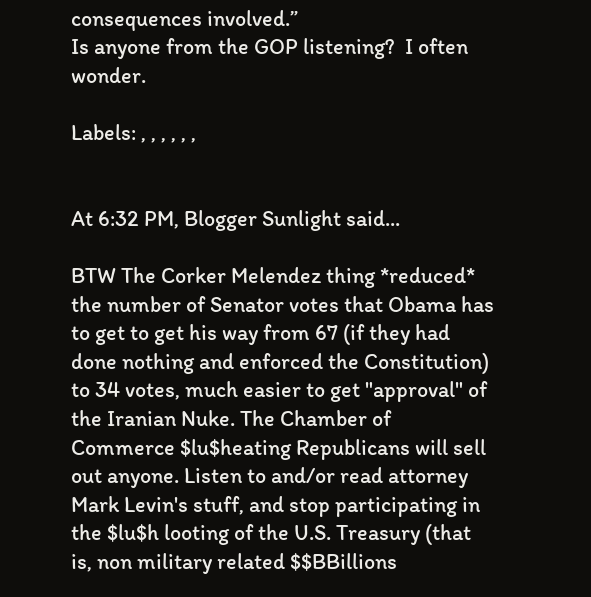consequences involved.”
Is anyone from the GOP listening?  I often wonder.

Labels: , , , , , ,


At 6:32 PM, Blogger Sunlight said...

BTW The Corker Melendez thing *reduced* the number of Senator votes that Obama has to get to get his way from 67 (if they had done nothing and enforced the Constitution) to 34 votes, much easier to get "approval" of the Iranian Nuke. The Chamber of Commerce $lu$heating Republicans will sell out anyone. Listen to and/or read attorney Mark Levin's stuff, and stop participating in the $lu$h looting of the U.S. Treasury (that is, non military related $$BBillions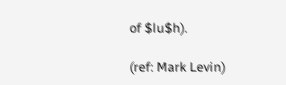of $lu$h).

(ref: Mark Levin)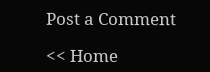Post a Comment

<< Home